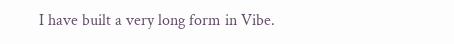I have built a very long form in Vibe.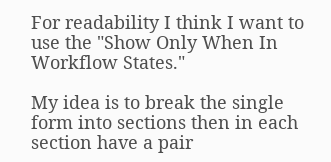For readability I think I want to use the "Show Only When In Workflow States."

My idea is to break the single form into sections then in each section have a pair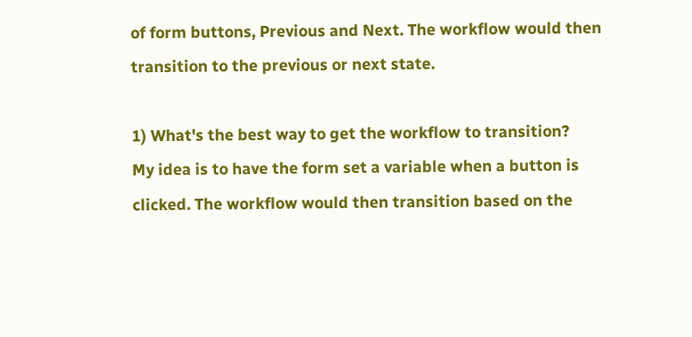of form buttons, Previous and Next. The workflow would then transition to the previous or next state.

1) What's the best way to get the workflow to transition?
My idea is to have the form set a variable when a button is clicked. The workflow would then transition based on the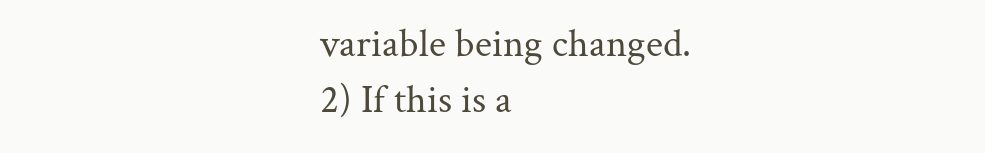variable being changed.
2) If this is a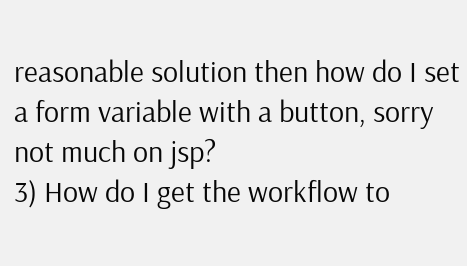reasonable solution then how do I set a form variable with a button, sorry not much on jsp?
3) How do I get the workflow to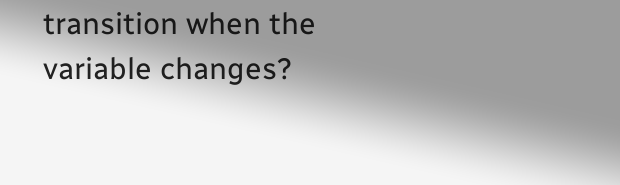transition when the variable changes?